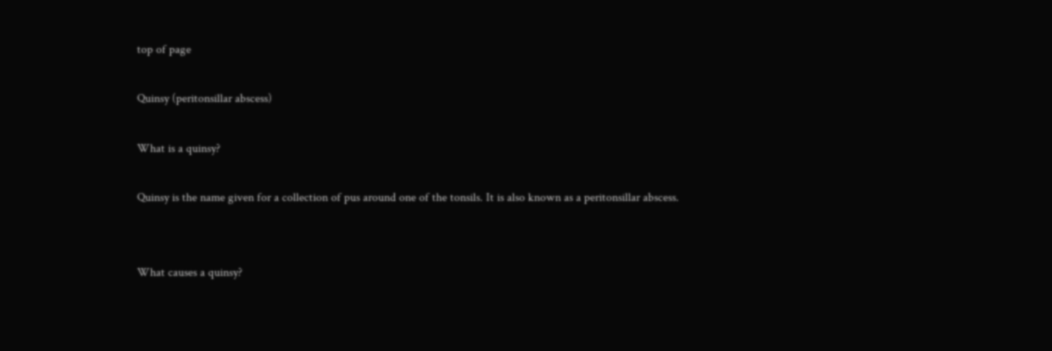top of page

Quinsy (peritonsillar abscess)

What is a quinsy?

Quinsy is the name given for a collection of pus around one of the tonsils. It is also known as a peritonsillar abscess.


What causes a quinsy?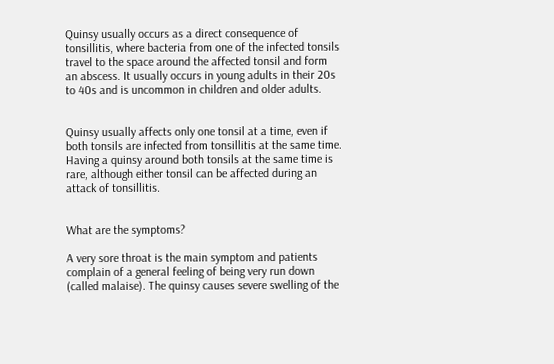Quinsy usually occurs as a direct consequence of tonsillitis, where bacteria from one of the infected tonsils travel to the space around the affected tonsil and form an abscess. It usually occurs in young adults in their 20s to 40s and is uncommon in children and older adults.


Quinsy usually affects only one tonsil at a time, even if both tonsils are infected from tonsillitis at the same time. Having a quinsy around both tonsils at the same time is rare, although either tonsil can be affected during an attack of tonsillitis.


What are the symptoms?

A very sore throat is the main symptom and patients complain of a general feeling of being very run down (called malaise). The quinsy causes severe swelling of the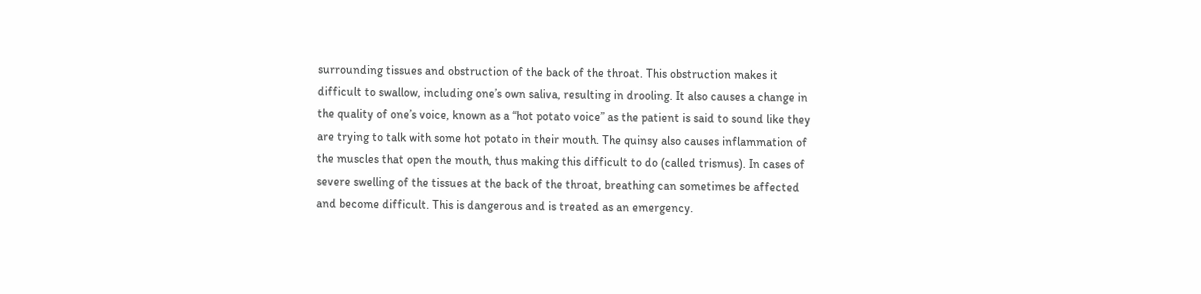surrounding tissues and obstruction of the back of the throat. This obstruction makes it difficult to swallow, including one’s own saliva, resulting in drooling. It also causes a change in the quality of one’s voice, known as a “hot potato voice” as the patient is said to sound like they are trying to talk with some hot potato in their mouth. The quinsy also causes inflammation of the muscles that open the mouth, thus making this difficult to do (called trismus). In cases of severe swelling of the tissues at the back of the throat, breathing can sometimes be affected and become difficult. This is dangerous and is treated as an emergency.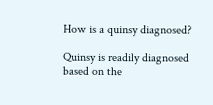How is a quinsy diagnosed?

Quinsy is readily diagnosed based on the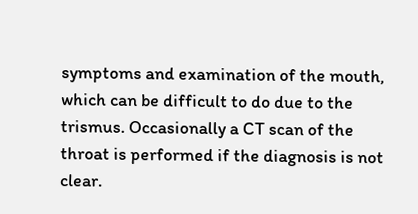symptoms and examination of the mouth, which can be difficult to do due to the trismus. Occasionally a CT scan of the throat is performed if the diagnosis is not clear.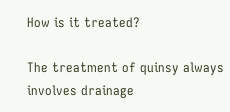How is it treated?

The treatment of quinsy always involves drainage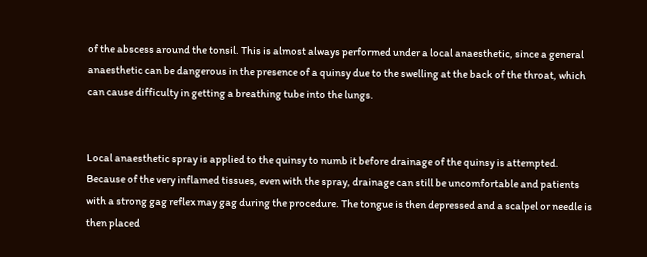of the abscess around the tonsil. This is almost always performed under a local anaesthetic, since a general anaesthetic can be dangerous in the presence of a quinsy due to the swelling at the back of the throat, which can cause difficulty in getting a breathing tube into the lungs.


Local anaesthetic spray is applied to the quinsy to numb it before drainage of the quinsy is attempted. Because of the very inflamed tissues, even with the spray, drainage can still be uncomfortable and patients with a strong gag reflex may gag during the procedure. The tongue is then depressed and a scalpel or needle is then placed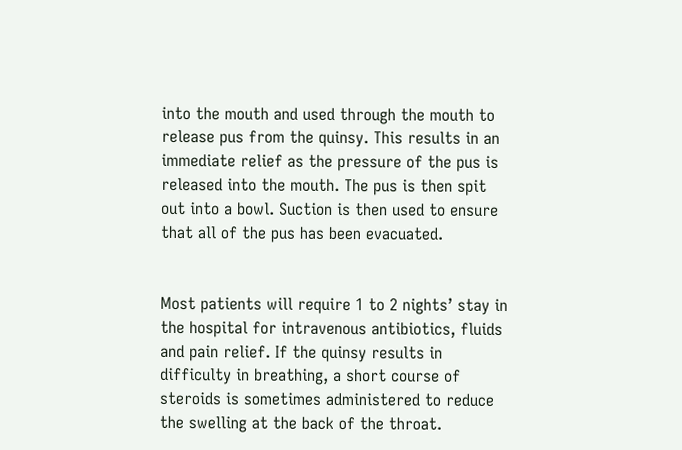into the mouth and used through the mouth to release pus from the quinsy. This results in an immediate relief as the pressure of the pus is released into the mouth. The pus is then spit out into a bowl. Suction is then used to ensure that all of the pus has been evacuated.


Most patients will require 1 to 2 nights’ stay in the hospital for intravenous antibiotics, fluids and pain relief. If the quinsy results in difficulty in breathing, a short course of steroids is sometimes administered to reduce the swelling at the back of the throat.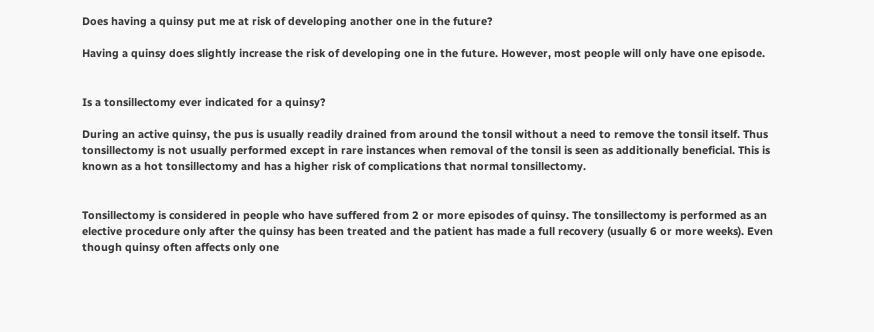Does having a quinsy put me at risk of developing another one in the future?

Having a quinsy does slightly increase the risk of developing one in the future. However, most people will only have one episode.


Is a tonsillectomy ever indicated for a quinsy?

During an active quinsy, the pus is usually readily drained from around the tonsil without a need to remove the tonsil itself. Thus tonsillectomy is not usually performed except in rare instances when removal of the tonsil is seen as additionally beneficial. This is known as a hot tonsillectomy and has a higher risk of complications that normal tonsillectomy.


Tonsillectomy is considered in people who have suffered from 2 or more episodes of quinsy. The tonsillectomy is performed as an elective procedure only after the quinsy has been treated and the patient has made a full recovery (usually 6 or more weeks). Even though quinsy often affects only one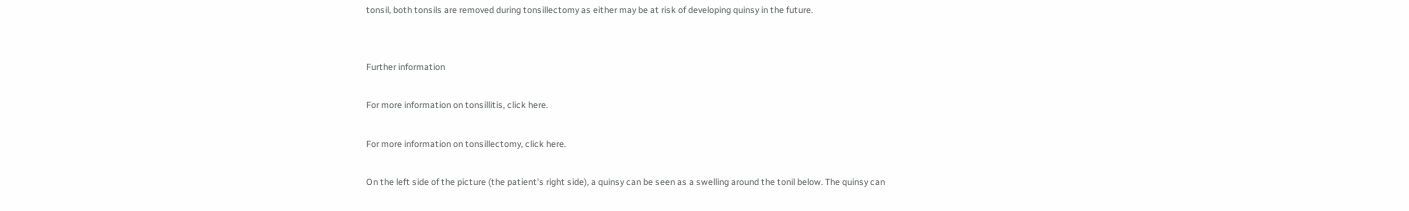tonsil, both tonsils are removed during tonsillectomy as either may be at risk of developing quinsy in the future.


Further information

For more information on tonsillitis, click here.

For more information on tonsillectomy, click here.

On the left side of the picture (the patient's right side), a quinsy can be seen as a swelling around the tonil below. The quinsy can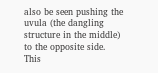also be seen pushing the uvula (the dangling structure in the middle) to the opposite side. This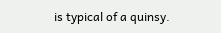is typical of a quinsy.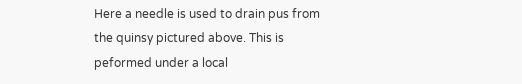Here a needle is used to drain pus from the quinsy pictured above. This is peformed under a local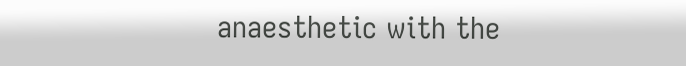anaesthetic with the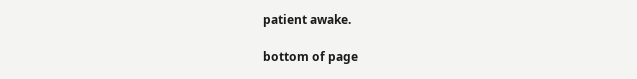patient awake.

bottom of page